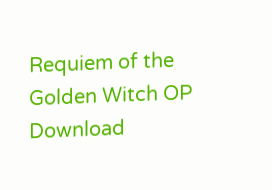Requiem of the Golden Witch OP Download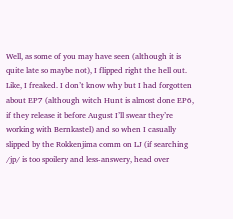Well, as some of you may have seen (although it is quite late so maybe not), I flipped right the hell out. Like, I freaked. I don’t know why but I had forgotten about EP7 (although witch Hunt is almost done EP6, if they release it before August I’ll swear they’re working with Bernkastel) and so when I casually slipped by the Rokkenjima comm on LJ (if searching /jp/ is too spoilery and less-answery, head over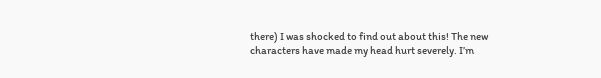there) I was shocked to find out about this! The new characters have made my head hurt severely. I’m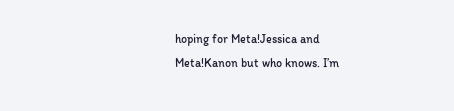hoping for Meta!Jessica and Meta!Kanon but who knows. I’m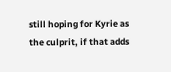still hoping for Kyrie as the culprit, if that adds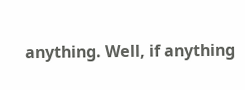anything. Well, if anything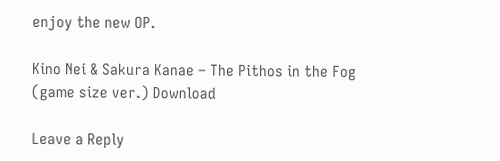enjoy the new OP.

Kino Nei & Sakura Kanae – The Pithos in the Fog (game size ver.) Download

Leave a Reply